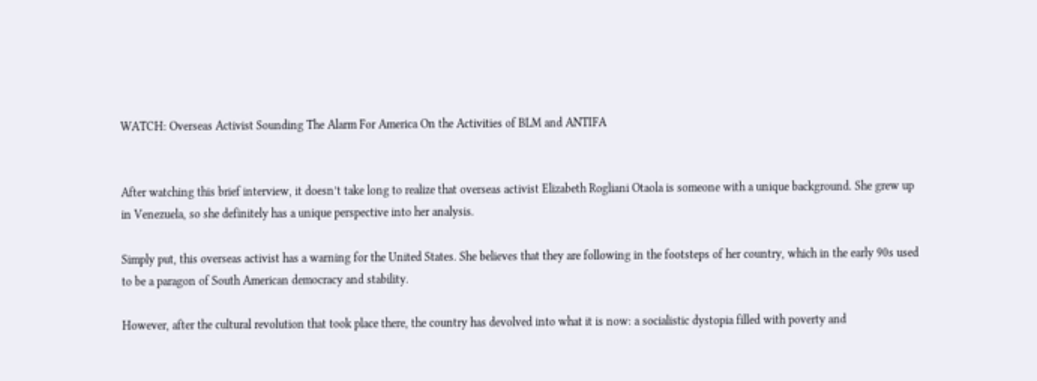WATCH: Overseas Activist Sounding The Alarm For America On the Activities of BLM and ANTIFA


After watching this brief interview, it doesn’t take long to realize that overseas activist Elizabeth Rogliani Otaola is someone with a unique background. She grew up in Venezuela, so she definitely has a unique perspective into her analysis.

Simply put, this overseas activist has a warning for the United States. She believes that they are following in the footsteps of her country, which in the early 90s used to be a paragon of South American democracy and stability.

However, after the cultural revolution that took place there, the country has devolved into what it is now: a socialistic dystopia filled with poverty and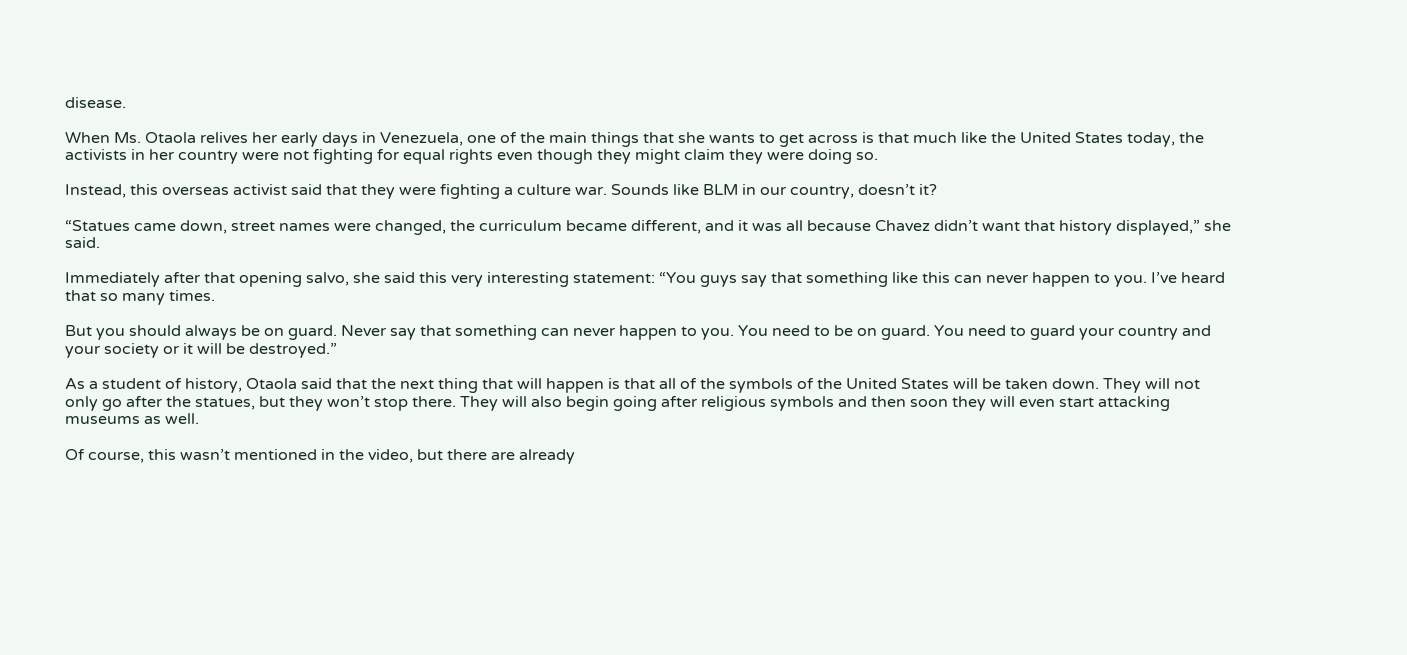disease.

When Ms. Otaola relives her early days in Venezuela, one of the main things that she wants to get across is that much like the United States today, the activists in her country were not fighting for equal rights even though they might claim they were doing so.

Instead, this overseas activist said that they were fighting a culture war. Sounds like BLM in our country, doesn’t it?

“Statues came down, street names were changed, the curriculum became different, and it was all because Chavez didn’t want that history displayed,” she said.

Immediately after that opening salvo, she said this very interesting statement: “You guys say that something like this can never happen to you. I’ve heard that so many times.

But you should always be on guard. Never say that something can never happen to you. You need to be on guard. You need to guard your country and your society or it will be destroyed.”

As a student of history, Otaola said that the next thing that will happen is that all of the symbols of the United States will be taken down. They will not only go after the statues, but they won’t stop there. They will also begin going after religious symbols and then soon they will even start attacking museums as well.

Of course, this wasn’t mentioned in the video, but there are already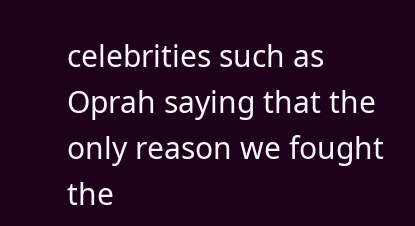celebrities such as Oprah saying that the only reason we fought the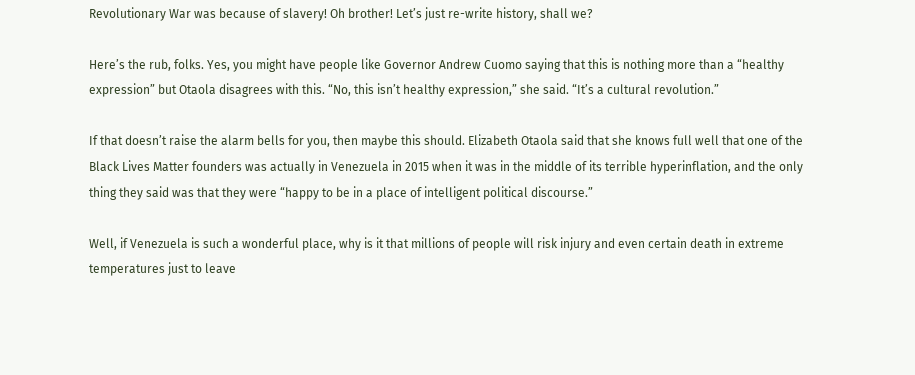Revolutionary War was because of slavery! Oh brother! Let’s just re-write history, shall we?

Here’s the rub, folks. Yes, you might have people like Governor Andrew Cuomo saying that this is nothing more than a “healthy expression” but Otaola disagrees with this. “No, this isn’t healthy expression,” she said. “It’s a cultural revolution.”

If that doesn’t raise the alarm bells for you, then maybe this should. Elizabeth Otaola said that she knows full well that one of the Black Lives Matter founders was actually in Venezuela in 2015 when it was in the middle of its terrible hyperinflation, and the only thing they said was that they were “happy to be in a place of intelligent political discourse.”

Well, if Venezuela is such a wonderful place, why is it that millions of people will risk injury and even certain death in extreme temperatures just to leave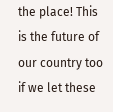the place! This is the future of our country too if we let these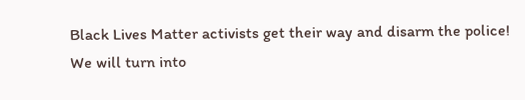Black Lives Matter activists get their way and disarm the police! We will turn into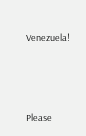Venezuela!




Please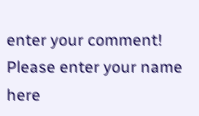enter your comment!
Please enter your name here